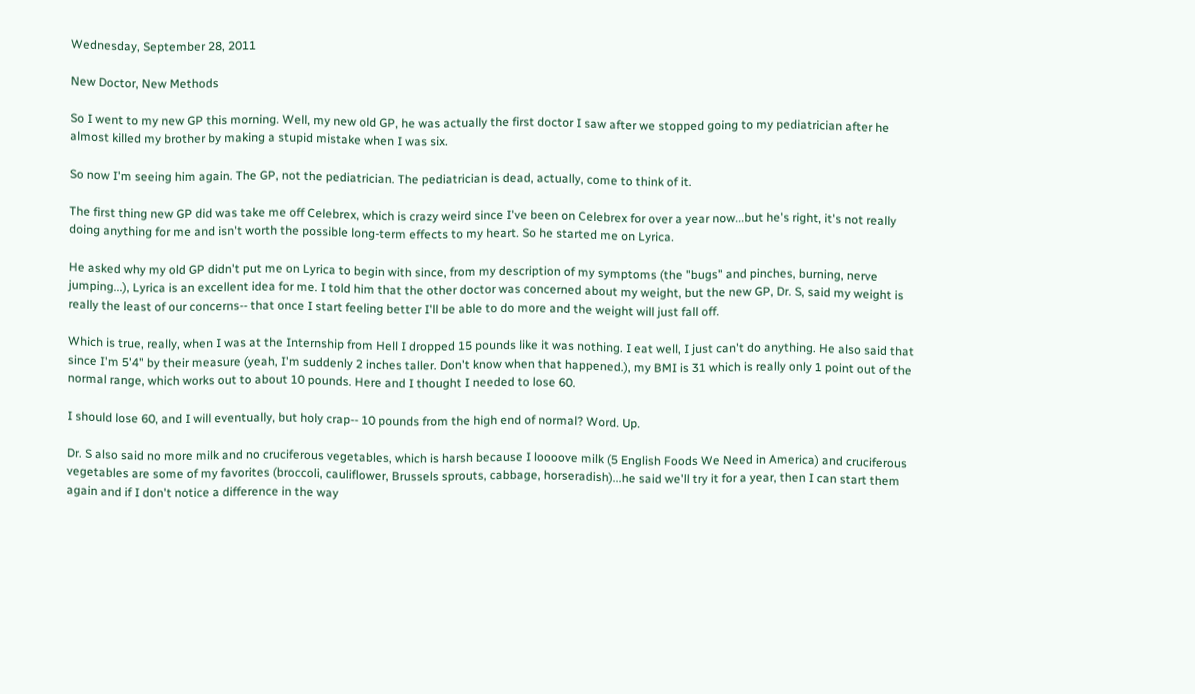Wednesday, September 28, 2011

New Doctor, New Methods

So I went to my new GP this morning. Well, my new old GP, he was actually the first doctor I saw after we stopped going to my pediatrician after he almost killed my brother by making a stupid mistake when I was six.

So now I'm seeing him again. The GP, not the pediatrician. The pediatrician is dead, actually, come to think of it.

The first thing new GP did was take me off Celebrex, which is crazy weird since I've been on Celebrex for over a year now...but he's right, it's not really doing anything for me and isn't worth the possible long-term effects to my heart. So he started me on Lyrica.

He asked why my old GP didn't put me on Lyrica to begin with since, from my description of my symptoms (the "bugs" and pinches, burning, nerve jumping...), Lyrica is an excellent idea for me. I told him that the other doctor was concerned about my weight, but the new GP, Dr. S, said my weight is really the least of our concerns-- that once I start feeling better I'll be able to do more and the weight will just fall off.

Which is true, really, when I was at the Internship from Hell I dropped 15 pounds like it was nothing. I eat well, I just can't do anything. He also said that since I'm 5'4" by their measure (yeah, I'm suddenly 2 inches taller. Don't know when that happened.), my BMI is 31 which is really only 1 point out of the normal range, which works out to about 10 pounds. Here and I thought I needed to lose 60.

I should lose 60, and I will eventually, but holy crap-- 10 pounds from the high end of normal? Word. Up.

Dr. S also said no more milk and no cruciferous vegetables, which is harsh because I loooove milk (5 English Foods We Need in America) and cruciferous vegetables are some of my favorites (broccoli, cauliflower, Brussels sprouts, cabbage, horseradish)...he said we'll try it for a year, then I can start them again and if I don't notice a difference in the way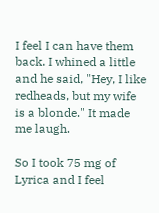I feel I can have them back. I whined a little and he said, "Hey, I like redheads, but my wife is a blonde." It made me laugh.

So I took 75 mg of Lyrica and I feel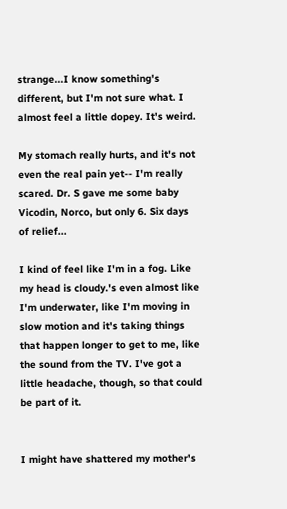strange...I know something's different, but I'm not sure what. I almost feel a little dopey. It's weird.

My stomach really hurts, and it's not even the real pain yet-- I'm really scared. Dr. S gave me some baby Vicodin, Norco, but only 6. Six days of relief...

I kind of feel like I'm in a fog. Like my head is cloudy.'s even almost like I'm underwater, like I'm moving in slow motion and it's taking things that happen longer to get to me, like the sound from the TV. I've got a little headache, though, so that could be part of it.


I might have shattered my mother's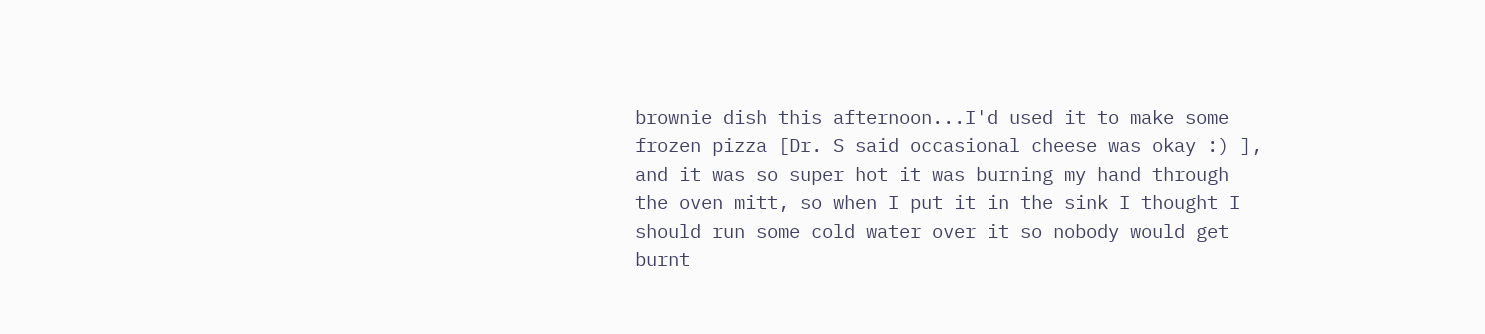brownie dish this afternoon...I'd used it to make some frozen pizza [Dr. S said occasional cheese was okay :) ], and it was so super hot it was burning my hand through the oven mitt, so when I put it in the sink I thought I should run some cold water over it so nobody would get burnt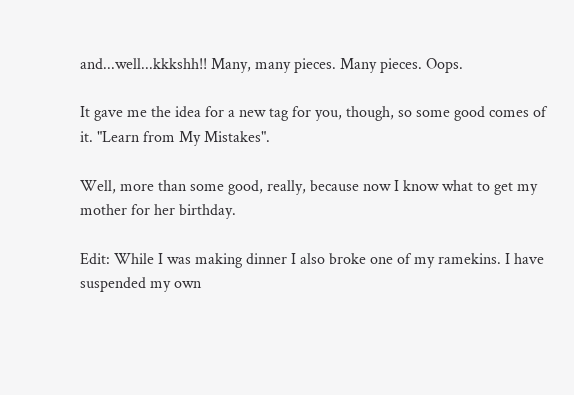and...well...kkkshh!! Many, many pieces. Many pieces. Oops.

It gave me the idea for a new tag for you, though, so some good comes of it. "Learn from My Mistakes".

Well, more than some good, really, because now I know what to get my mother for her birthday.

Edit: While I was making dinner I also broke one of my ramekins. I have suspended my own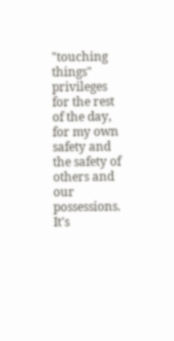"touching things" privileges for the rest of the day, for my own safety and the safety of others and our possessions. It's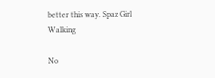better this way. Spaz Girl Walking

No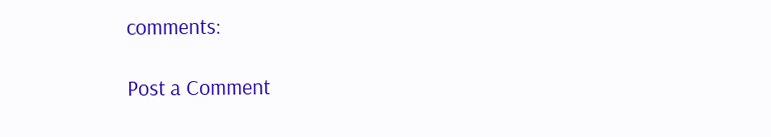comments:

Post a Comment